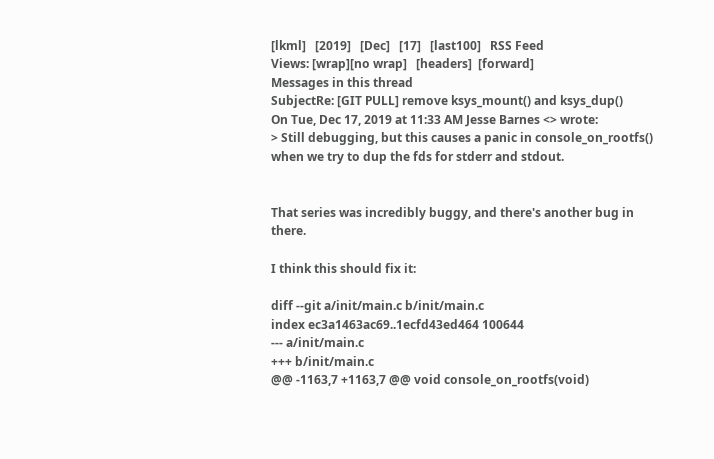[lkml]   [2019]   [Dec]   [17]   [last100]   RSS Feed
Views: [wrap][no wrap]   [headers]  [forward]
Messages in this thread
SubjectRe: [GIT PULL] remove ksys_mount() and ksys_dup()
On Tue, Dec 17, 2019 at 11:33 AM Jesse Barnes <> wrote:
> Still debugging, but this causes a panic in console_on_rootfs() when we try to dup the fds for stderr and stdout.


That series was incredibly buggy, and there's another bug in there.

I think this should fix it:

diff --git a/init/main.c b/init/main.c
index ec3a1463ac69..1ecfd43ed464 100644
--- a/init/main.c
+++ b/init/main.c
@@ -1163,7 +1163,7 @@ void console_on_rootfs(void)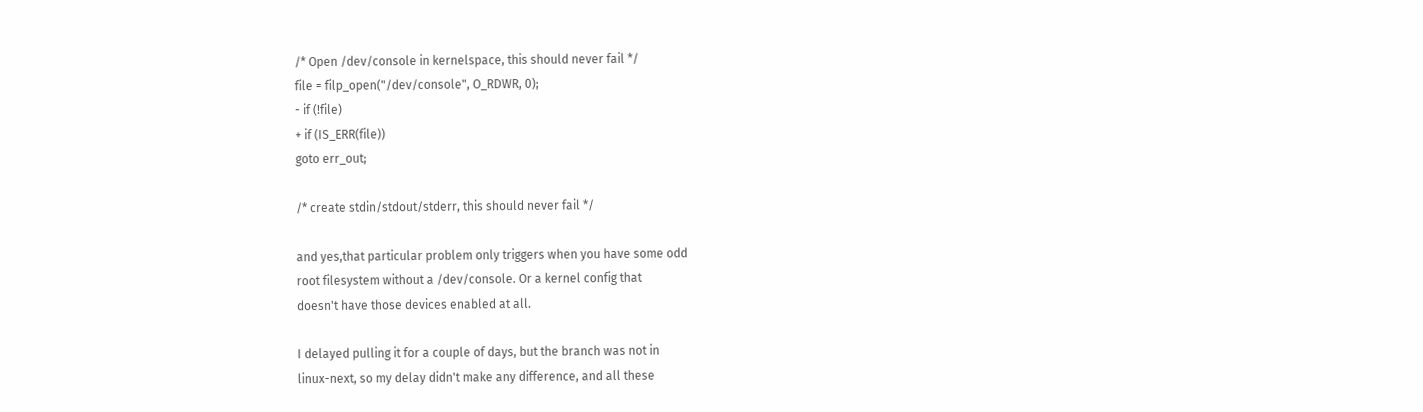/* Open /dev/console in kernelspace, this should never fail */
file = filp_open("/dev/console", O_RDWR, 0);
- if (!file)
+ if (IS_ERR(file))
goto err_out;

/* create stdin/stdout/stderr, this should never fail */

and yes,that particular problem only triggers when you have some odd
root filesystem without a /dev/console. Or a kernel config that
doesn't have those devices enabled at all.

I delayed pulling it for a couple of days, but the branch was not in
linux-next, so my delay didn't make any difference, and all these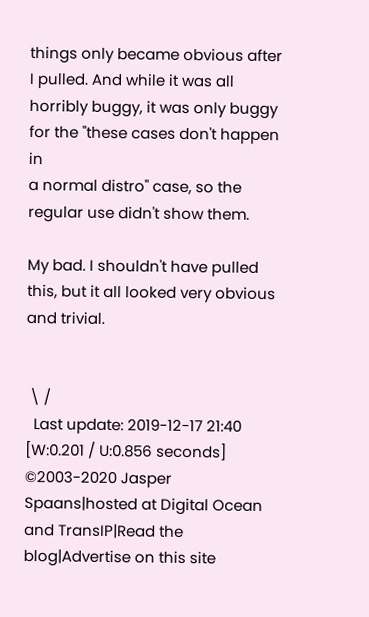things only became obvious after I pulled. And while it was all
horribly buggy, it was only buggy for the "these cases don't happen in
a normal distro" case, so the regular use didn't show them.

My bad. I shouldn't have pulled this, but it all looked very obvious
and trivial.


 \ /
  Last update: 2019-12-17 21:40    [W:0.201 / U:0.856 seconds]
©2003-2020 Jasper Spaans|hosted at Digital Ocean and TransIP|Read the blog|Advertise on this site